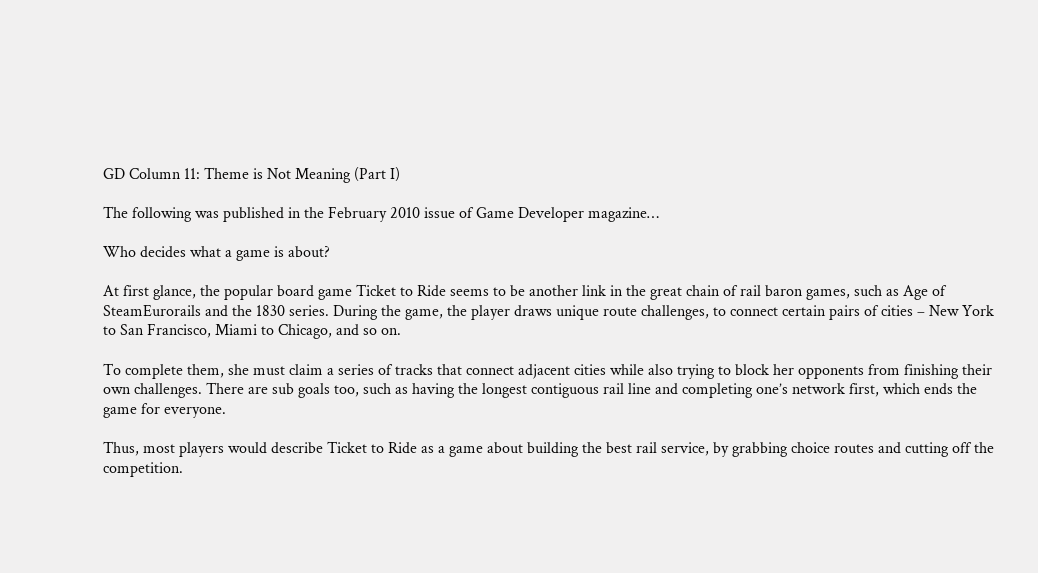GD Column 11: Theme is Not Meaning (Part I)

The following was published in the February 2010 issue of Game Developer magazine…

Who decides what a game is about?

At first glance, the popular board game Ticket to Ride seems to be another link in the great chain of rail baron games, such as Age of SteamEurorails and the 1830 series. During the game, the player draws unique route challenges, to connect certain pairs of cities – New York to San Francisco, Miami to Chicago, and so on.

To complete them, she must claim a series of tracks that connect adjacent cities while also trying to block her opponents from finishing their own challenges. There are sub goals too, such as having the longest contiguous rail line and completing one’s network first, which ends the game for everyone.

Thus, most players would describe Ticket to Ride as a game about building the best rail service, by grabbing choice routes and cutting off the competition.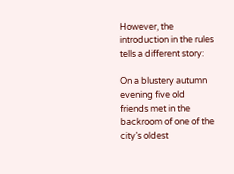However, the introduction in the rules tells a different story:

On a blustery autumn evening five old friends met in the backroom of one of the city’s oldest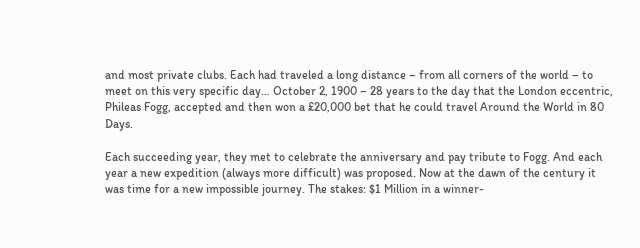and most private clubs. Each had traveled a long distance – from all corners of the world – to meet on this very specific day… October 2, 1900 – 28 years to the day that the London eccentric, Phileas Fogg, accepted and then won a £20,000 bet that he could travel Around the World in 80 Days.

Each succeeding year, they met to celebrate the anniversary and pay tribute to Fogg. And each year a new expedition (always more difficult) was proposed. Now at the dawn of the century it was time for a new impossible journey. The stakes: $1 Million in a winner-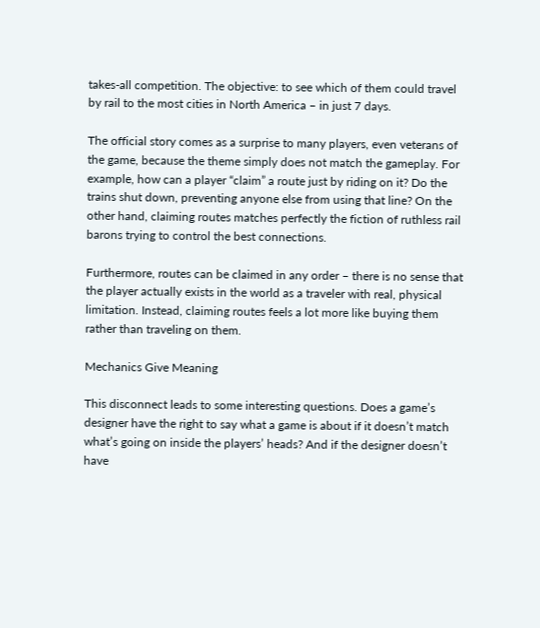takes-all competition. The objective: to see which of them could travel by rail to the most cities in North America – in just 7 days.

The official story comes as a surprise to many players, even veterans of the game, because the theme simply does not match the gameplay. For example, how can a player “claim” a route just by riding on it? Do the trains shut down, preventing anyone else from using that line? On the other hand, claiming routes matches perfectly the fiction of ruthless rail barons trying to control the best connections.

Furthermore, routes can be claimed in any order – there is no sense that the player actually exists in the world as a traveler with real, physical limitation. Instead, claiming routes feels a lot more like buying them rather than traveling on them.

Mechanics Give Meaning

This disconnect leads to some interesting questions. Does a game’s designer have the right to say what a game is about if it doesn’t match what’s going on inside the players’ heads? And if the designer doesn’t have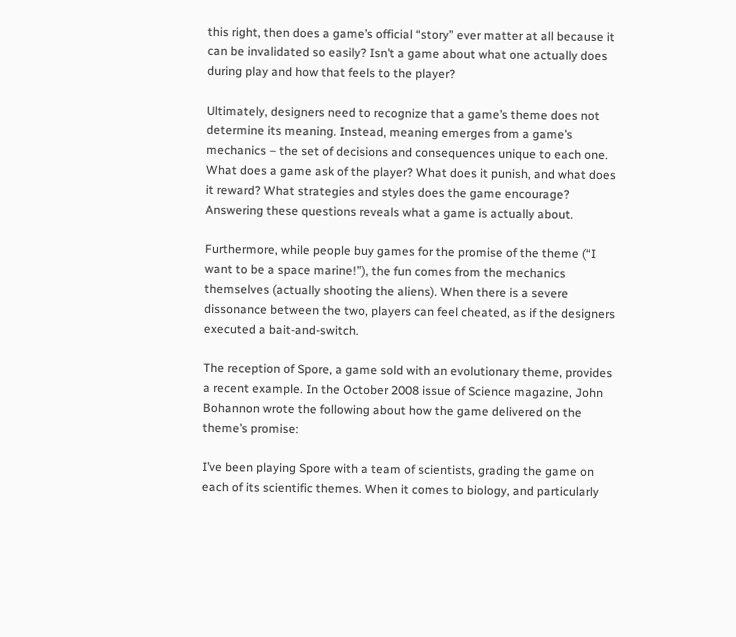this right, then does a game’s official “story” ever matter at all because it can be invalidated so easily? Isn’t a game about what one actually does during play and how that feels to the player?

Ultimately, designers need to recognize that a game’s theme does not determine its meaning. Instead, meaning emerges from a game’s mechanics – the set of decisions and consequences unique to each one. What does a game ask of the player? What does it punish, and what does it reward? What strategies and styles does the game encourage? Answering these questions reveals what a game is actually about.

Furthermore, while people buy games for the promise of the theme (“I want to be a space marine!”), the fun comes from the mechanics themselves (actually shooting the aliens). When there is a severe dissonance between the two, players can feel cheated, as if the designers executed a bait-and-switch.

The reception of Spore, a game sold with an evolutionary theme, provides a recent example. In the October 2008 issue of Science magazine, John Bohannon wrote the following about how the game delivered on the theme’s promise:

I’ve been playing Spore with a team of scientists, grading the game on each of its scientific themes. When it comes to biology, and particularly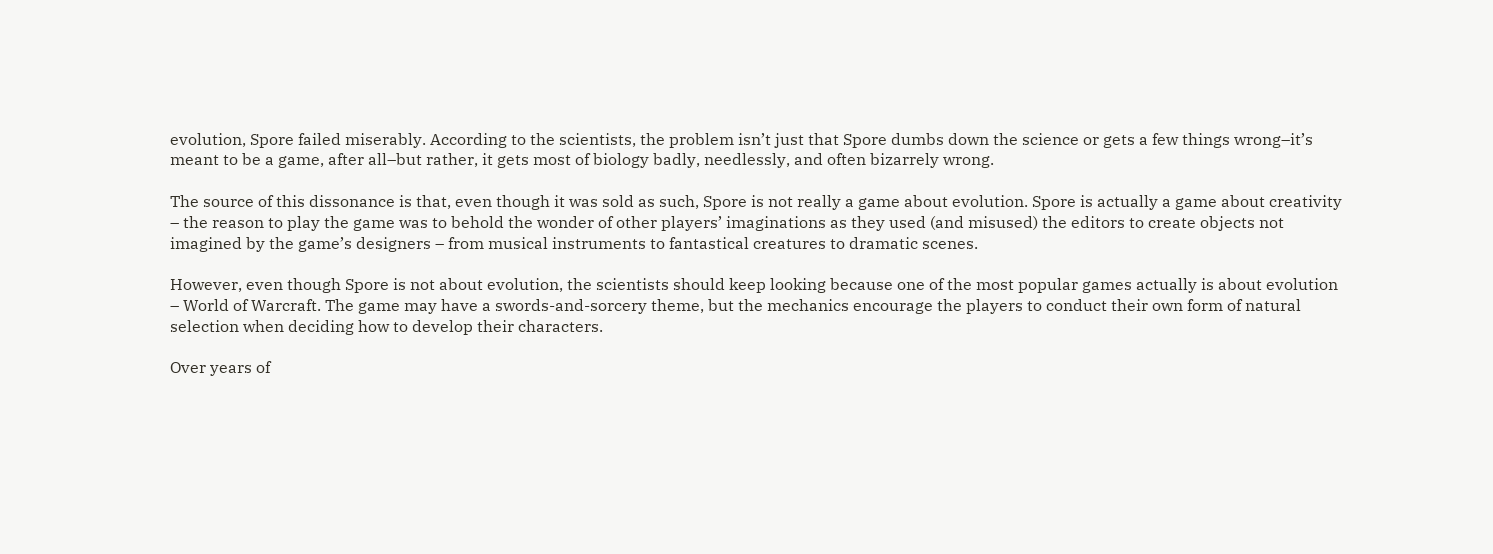evolution, Spore failed miserably. According to the scientists, the problem isn’t just that Spore dumbs down the science or gets a few things wrong–it’s meant to be a game, after all–but rather, it gets most of biology badly, needlessly, and often bizarrely wrong.

The source of this dissonance is that, even though it was sold as such, Spore is not really a game about evolution. Spore is actually a game about creativity – the reason to play the game was to behold the wonder of other players’ imaginations as they used (and misused) the editors to create objects not imagined by the game’s designers – from musical instruments to fantastical creatures to dramatic scenes.

However, even though Spore is not about evolution, the scientists should keep looking because one of the most popular games actually is about evolution – World of Warcraft. The game may have a swords-and-sorcery theme, but the mechanics encourage the players to conduct their own form of natural selection when deciding how to develop their characters.

Over years of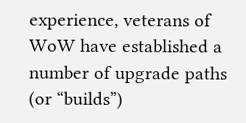experience, veterans of WoW have established a number of upgrade paths (or “builds”)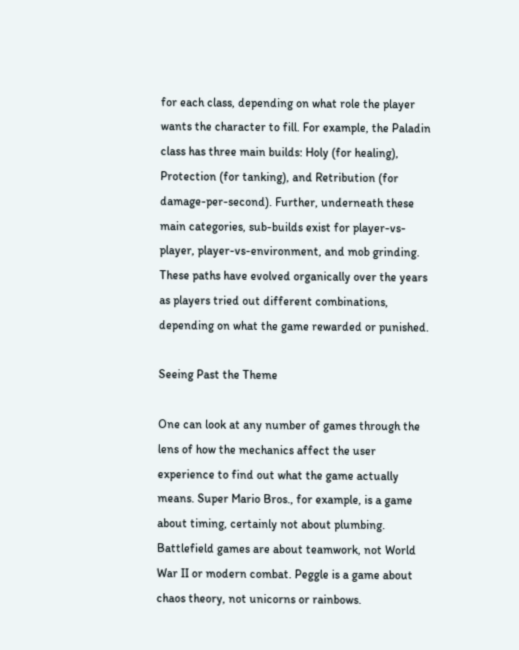for each class, depending on what role the player wants the character to fill. For example, the Paladin class has three main builds: Holy (for healing), Protection (for tanking), and Retribution (for damage-per-second). Further, underneath these main categories, sub-builds exist for player-vs-player, player-vs-environment, and mob grinding. These paths have evolved organically over the years as players tried out different combinations, depending on what the game rewarded or punished.

Seeing Past the Theme

One can look at any number of games through the lens of how the mechanics affect the user experience to find out what the game actually means. Super Mario Bros., for example, is a game about timing, certainly not about plumbing. Battlefield games are about teamwork, not World War II or modern combat. Peggle is a game about chaos theory, not unicorns or rainbows.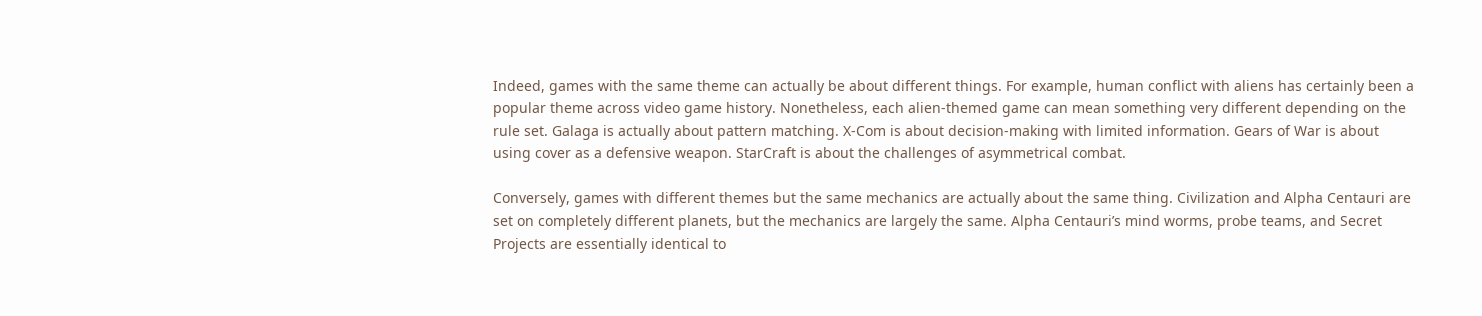Indeed, games with the same theme can actually be about different things. For example, human conflict with aliens has certainly been a popular theme across video game history. Nonetheless, each alien-themed game can mean something very different depending on the rule set. Galaga is actually about pattern matching. X-Com is about decision-making with limited information. Gears of War is about using cover as a defensive weapon. StarCraft is about the challenges of asymmetrical combat.

Conversely, games with different themes but the same mechanics are actually about the same thing. Civilization and Alpha Centauri are set on completely different planets, but the mechanics are largely the same. Alpha Centauri’s mind worms, probe teams, and Secret Projects are essentially identical to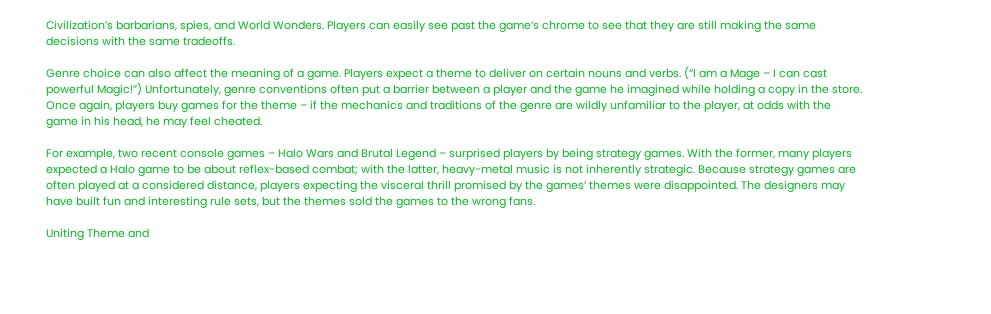Civilization’s barbarians, spies, and World Wonders. Players can easily see past the game’s chrome to see that they are still making the same decisions with the same tradeoffs.

Genre choice can also affect the meaning of a game. Players expect a theme to deliver on certain nouns and verbs. (“I am a Mage – I can cast powerful Magic!”) Unfortunately, genre conventions often put a barrier between a player and the game he imagined while holding a copy in the store. Once again, players buy games for the theme – if the mechanics and traditions of the genre are wildly unfamiliar to the player, at odds with the game in his head, he may feel cheated.

For example, two recent console games – Halo Wars and Brutal Legend – surprised players by being strategy games. With the former, many players expected a Halo game to be about reflex-based combat; with the latter, heavy-metal music is not inherently strategic. Because strategy games are often played at a considered distance, players expecting the visceral thrill promised by the games’ themes were disappointed. The designers may have built fun and interesting rule sets, but the themes sold the games to the wrong fans.

Uniting Theme and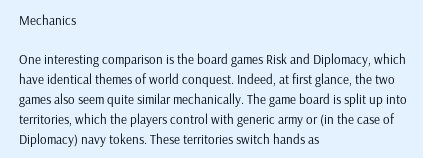Mechanics

One interesting comparison is the board games Risk and Diplomacy, which have identical themes of world conquest. Indeed, at first glance, the two games also seem quite similar mechanically. The game board is split up into territories, which the players control with generic army or (in the case of Diplomacy) navy tokens. These territories switch hands as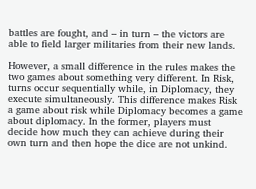battles are fought, and – in turn – the victors are able to field larger militaries from their new lands.

However, a small difference in the rules makes the two games about something very different. In Risk, turns occur sequentially while, in Diplomacy, they execute simultaneously. This difference makes Risk a game about risk while Diplomacy becomes a game about diplomacy. In the former, players must decide how much they can achieve during their own turn and then hope the dice are not unkind.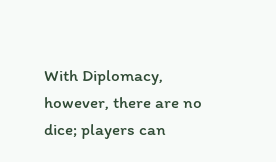With Diplomacy, however, there are no dice; players can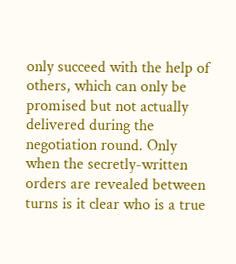only succeed with the help of others, which can only be promised but not actually delivered during the negotiation round. Only when the secretly-written orders are revealed between turns is it clear who is a true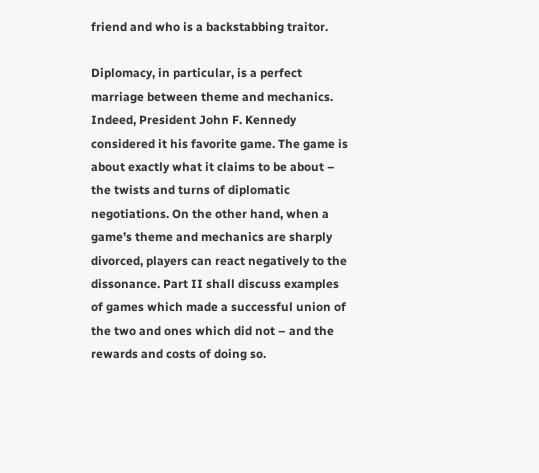friend and who is a backstabbing traitor.

Diplomacy, in particular, is a perfect marriage between theme and mechanics. Indeed, President John F. Kennedy considered it his favorite game. The game is about exactly what it claims to be about – the twists and turns of diplomatic negotiations. On the other hand, when a game’s theme and mechanics are sharply divorced, players can react negatively to the dissonance. Part II shall discuss examples of games which made a successful union of the two and ones which did not – and the rewards and costs of doing so.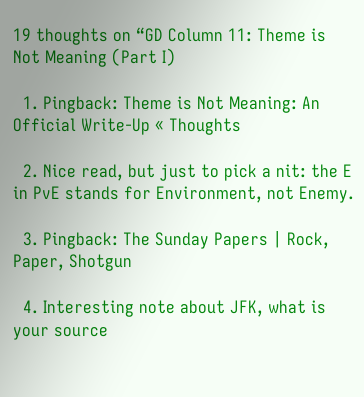19 thoughts on “GD Column 11: Theme is Not Meaning (Part I)

  1. Pingback: Theme is Not Meaning: An Official Write-Up « Thoughts

  2. Nice read, but just to pick a nit: the E in PvE stands for Environment, not Enemy.

  3. Pingback: The Sunday Papers | Rock, Paper, Shotgun

  4. Interesting note about JFK, what is your source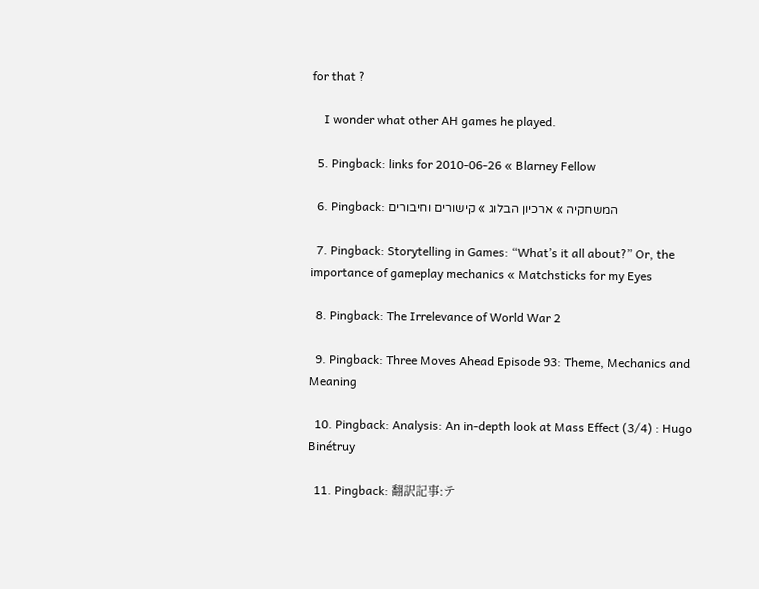for that ?

    I wonder what other AH games he played.

  5. Pingback: links for 2010-06-26 « Blarney Fellow

  6. Pingback: המשחקיה » ארכיון הבלוג » קישורים וחיבורים

  7. Pingback: Storytelling in Games: “What’s it all about?” Or, the importance of gameplay mechanics « Matchsticks for my Eyes

  8. Pingback: The Irrelevance of World War 2

  9. Pingback: Three Moves Ahead Episode 93: Theme, Mechanics and Meaning

  10. Pingback: Analysis: An in-depth look at Mass Effect (3/4) : Hugo Binétruy

  11. Pingback: 翻訳記事:テ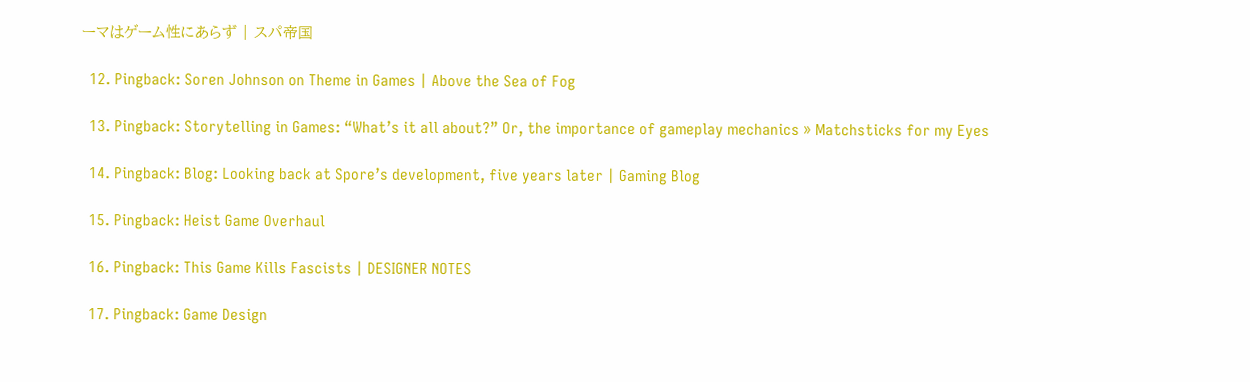ーマはゲーム性にあらず | スパ帝国

  12. Pingback: Soren Johnson on Theme in Games | Above the Sea of Fog

  13. Pingback: Storytelling in Games: “What’s it all about?” Or, the importance of gameplay mechanics » Matchsticks for my Eyes

  14. Pingback: Blog: Looking back at Spore’s development, five years later | Gaming Blog

  15. Pingback: Heist Game Overhaul

  16. Pingback: This Game Kills Fascists | DESIGNER NOTES

  17. Pingback: Game Design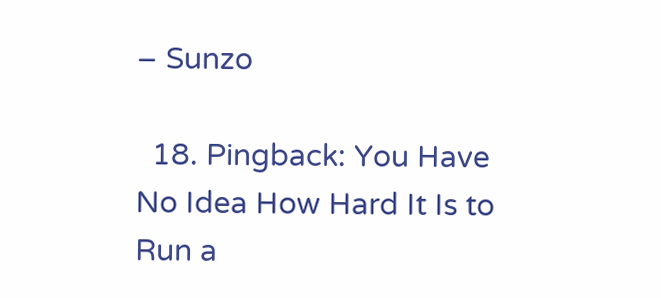– Sunzo

  18. Pingback: You Have No Idea How Hard It Is to Run a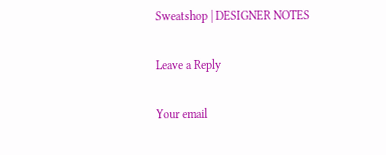Sweatshop | DESIGNER NOTES

Leave a Reply

Your email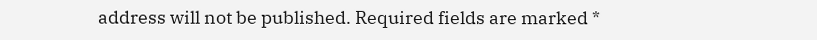address will not be published. Required fields are marked *